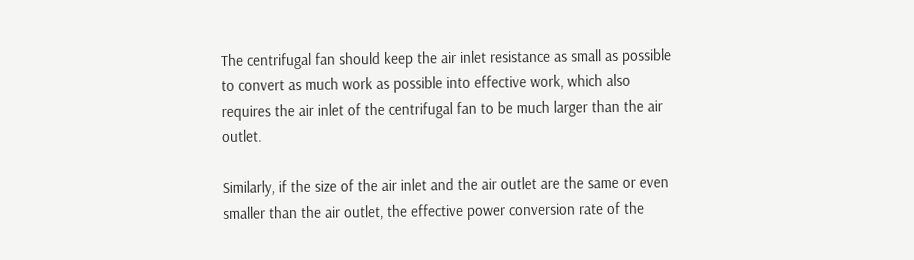The centrifugal fan should keep the air inlet resistance as small as possible to convert as much work as possible into effective work, which also requires the air inlet of the centrifugal fan to be much larger than the air outlet.

Similarly, if the size of the air inlet and the air outlet are the same or even smaller than the air outlet, the effective power conversion rate of the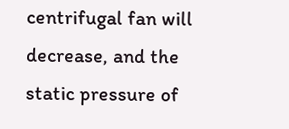centrifugal fan will decrease, and the static pressure of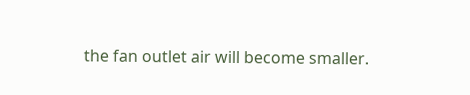the fan outlet air will become smaller.